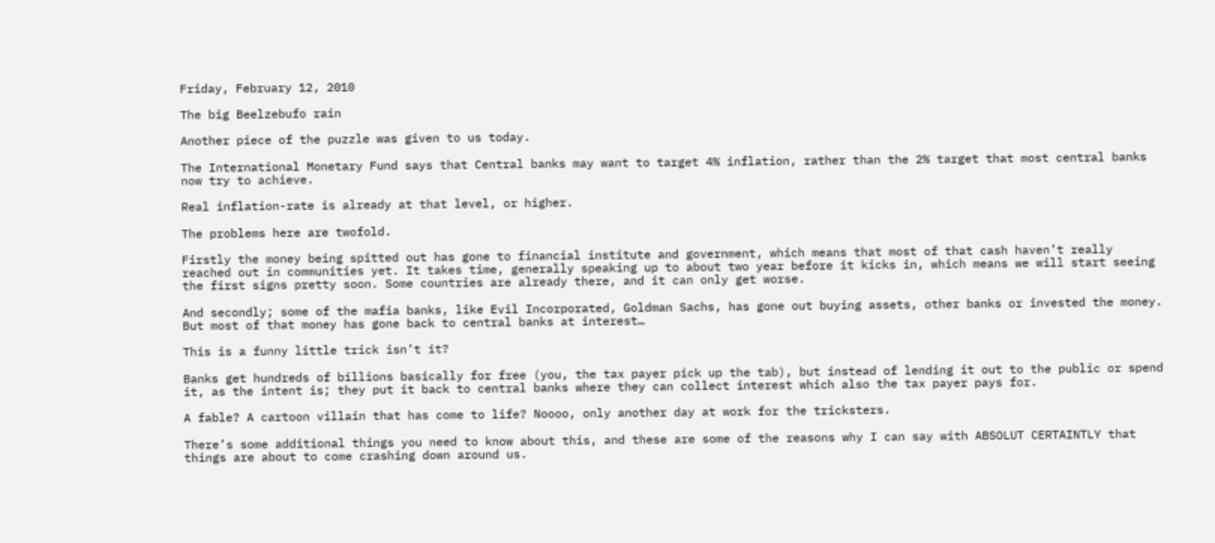Friday, February 12, 2010

The big Beelzebufo rain

Another piece of the puzzle was given to us today.

The International Monetary Fund says that Central banks may want to target 4% inflation, rather than the 2% target that most central banks now try to achieve.

Real inflation-rate is already at that level, or higher.

The problems here are twofold.

Firstly the money being spitted out has gone to financial institute and government, which means that most of that cash haven’t really reached out in communities yet. It takes time, generally speaking up to about two year before it kicks in, which means we will start seeing the first signs pretty soon. Some countries are already there, and it can only get worse.

And secondly; some of the mafia banks, like Evil Incorporated, Goldman Sachs, has gone out buying assets, other banks or invested the money. But most of that money has gone back to central banks at interest…

This is a funny little trick isn’t it?

Banks get hundreds of billions basically for free (you, the tax payer pick up the tab), but instead of lending it out to the public or spend it, as the intent is; they put it back to central banks where they can collect interest which also the tax payer pays for.

A fable? A cartoon villain that has come to life? Noooo, only another day at work for the tricksters.

There’s some additional things you need to know about this, and these are some of the reasons why I can say with ABSOLUT CERTAINTLY that things are about to come crashing down around us.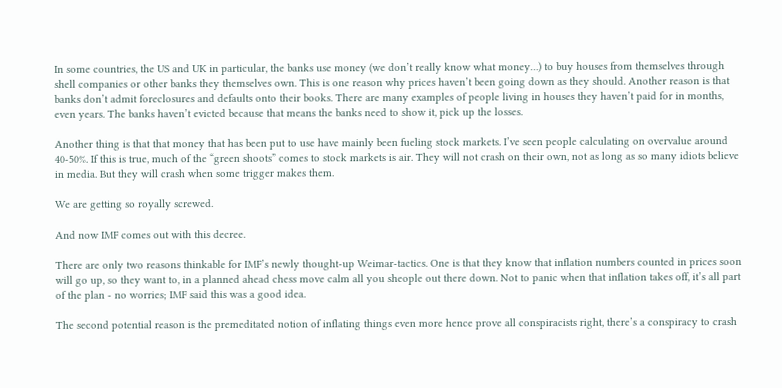In some countries, the US and UK in particular, the banks use money (we don’t really know what money…) to buy houses from themselves through shell companies or other banks they themselves own. This is one reason why prices haven’t been going down as they should. Another reason is that banks don’t admit foreclosures and defaults onto their books. There are many examples of people living in houses they haven’t paid for in months, even years. The banks haven’t evicted because that means the banks need to show it, pick up the losses.

Another thing is that that money that has been put to use have mainly been fueling stock markets. I’ve seen people calculating on overvalue around 40-50%. If this is true, much of the “green shoots” comes to stock markets is air. They will not crash on their own, not as long as so many idiots believe in media. But they will crash when some trigger makes them.

We are getting so royally screwed.

And now IMF comes out with this decree.

There are only two reasons thinkable for IMF’s newly thought-up Weimar-tactics. One is that they know that inflation numbers counted in prices soon will go up, so they want to, in a planned ahead chess move calm all you sheople out there down. Not to panic when that inflation takes off, it’s all part of the plan - no worries; IMF said this was a good idea.

The second potential reason is the premeditated notion of inflating things even more hence prove all conspiracists right, there’s a conspiracy to crash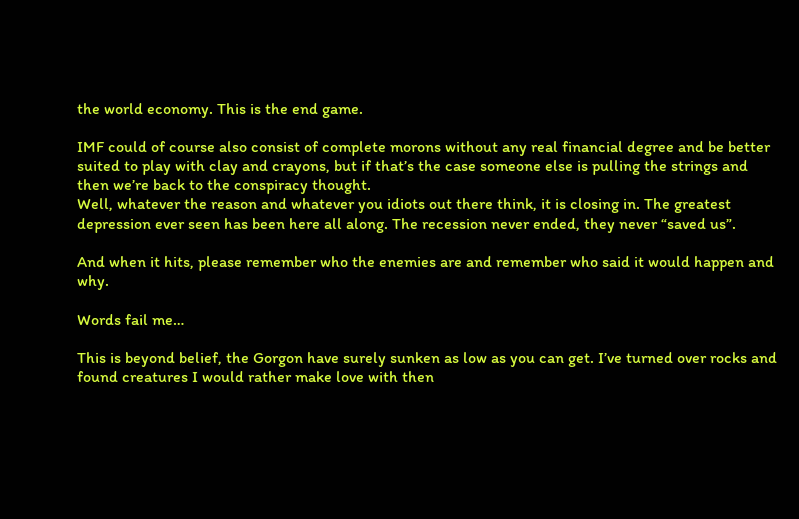the world economy. This is the end game.

IMF could of course also consist of complete morons without any real financial degree and be better suited to play with clay and crayons, but if that’s the case someone else is pulling the strings and then we’re back to the conspiracy thought.
Well, whatever the reason and whatever you idiots out there think, it is closing in. The greatest depression ever seen has been here all along. The recession never ended, they never “saved us”.

And when it hits, please remember who the enemies are and remember who said it would happen and why.

Words fail me…

This is beyond belief, the Gorgon have surely sunken as low as you can get. I’ve turned over rocks and found creatures I would rather make love with then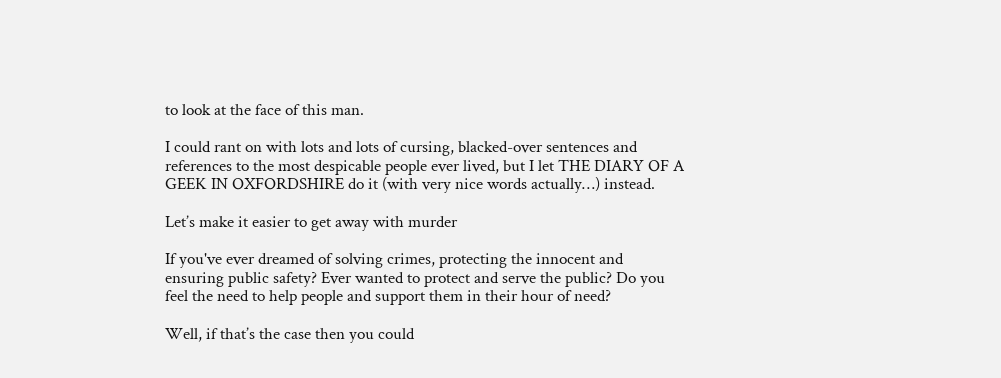to look at the face of this man.

I could rant on with lots and lots of cursing, blacked-over sentences and references to the most despicable people ever lived, but I let THE DIARY OF A GEEK IN OXFORDSHIRE do it (with very nice words actually…) instead.

Let’s make it easier to get away with murder

If you've ever dreamed of solving crimes, protecting the innocent and ensuring public safety? Ever wanted to protect and serve the public? Do you feel the need to help people and support them in their hour of need?

Well, if that’s the case then you could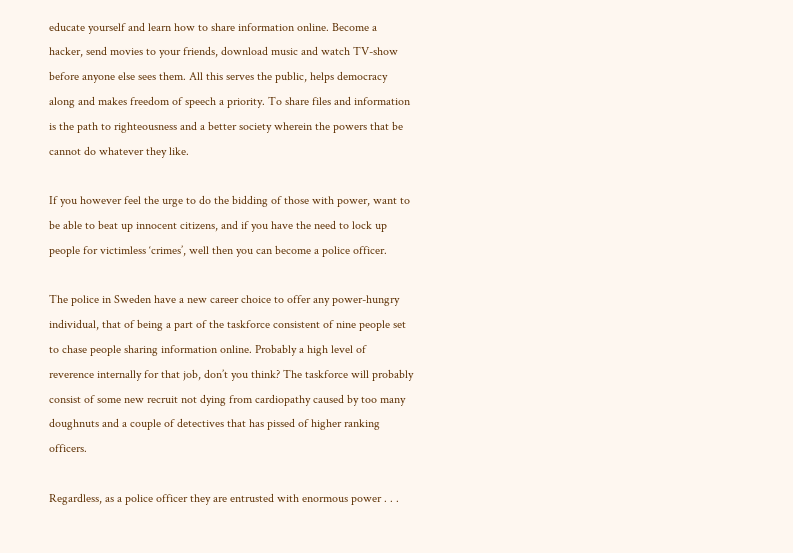educate yourself and learn how to share information online. Become a hacker, send movies to your friends, download music and watch TV-show before anyone else sees them. All this serves the public, helps democracy along and makes freedom of speech a priority. To share files and information is the path to righteousness and a better society wherein the powers that be cannot do whatever they like.

If you however feel the urge to do the bidding of those with power, want to be able to beat up innocent citizens, and if you have the need to lock up people for victimless ‘crimes’, well then you can become a police officer.

The police in Sweden have a new career choice to offer any power-hungry individual, that of being a part of the taskforce consistent of nine people set to chase people sharing information online. Probably a high level of reverence internally for that job, don’t you think? The taskforce will probably consist of some new recruit not dying from cardiopathy caused by too many doughnuts and a couple of detectives that has pissed of higher ranking officers.

Regardless, as a police officer they are entrusted with enormous power . . .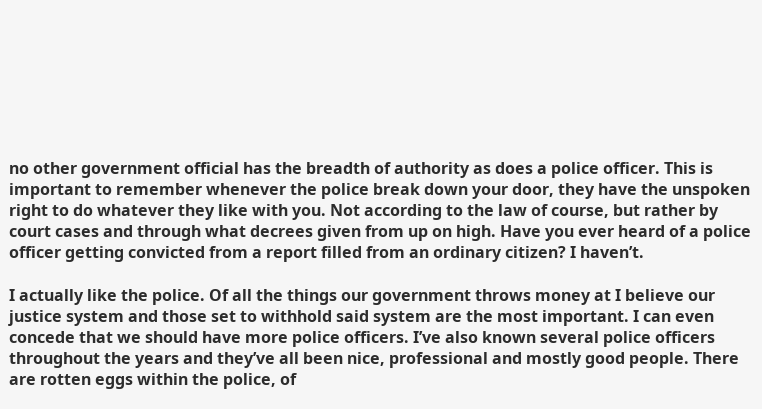no other government official has the breadth of authority as does a police officer. This is important to remember whenever the police break down your door, they have the unspoken right to do whatever they like with you. Not according to the law of course, but rather by court cases and through what decrees given from up on high. Have you ever heard of a police officer getting convicted from a report filled from an ordinary citizen? I haven’t.

I actually like the police. Of all the things our government throws money at I believe our justice system and those set to withhold said system are the most important. I can even concede that we should have more police officers. I’ve also known several police officers throughout the years and they’ve all been nice, professional and mostly good people. There are rotten eggs within the police, of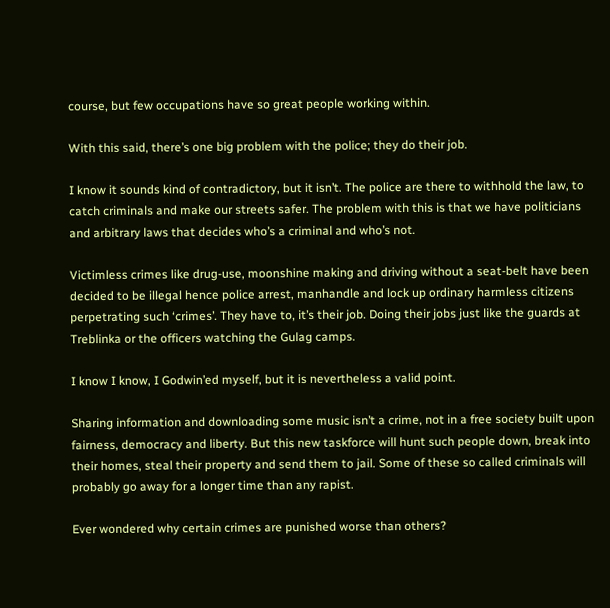course, but few occupations have so great people working within.

With this said, there’s one big problem with the police; they do their job.

I know it sounds kind of contradictory, but it isn’t. The police are there to withhold the law, to catch criminals and make our streets safer. The problem with this is that we have politicians and arbitrary laws that decides who’s a criminal and who’s not.

Victimless crimes like drug-use, moonshine making and driving without a seat-belt have been decided to be illegal hence police arrest, manhandle and lock up ordinary harmless citizens perpetrating such ‘crimes’. They have to, it’s their job. Doing their jobs just like the guards at Treblinka or the officers watching the Gulag camps.

I know I know, I Godwin’ed myself, but it is nevertheless a valid point.

Sharing information and downloading some music isn’t a crime, not in a free society built upon fairness, democracy and liberty. But this new taskforce will hunt such people down, break into their homes, steal their property and send them to jail. Some of these so called criminals will probably go away for a longer time than any rapist.

Ever wondered why certain crimes are punished worse than others?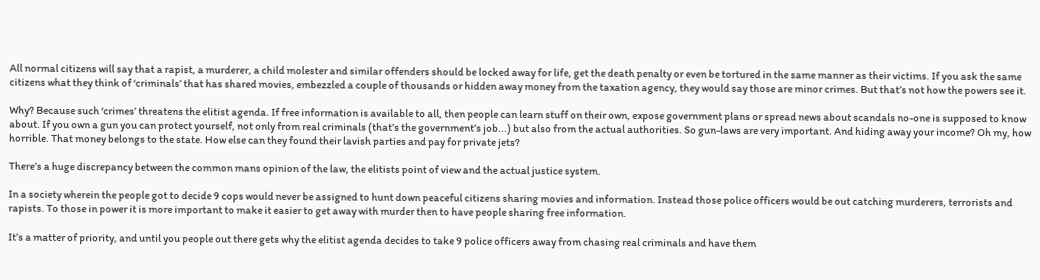All normal citizens will say that a rapist, a murderer, a child molester and similar offenders should be locked away for life, get the death penalty or even be tortured in the same manner as their victims. If you ask the same citizens what they think of ‘criminals’ that has shared movies, embezzled a couple of thousands or hidden away money from the taxation agency, they would say those are minor crimes. But that’s not how the powers see it.

Why? Because such ‘crimes’ threatens the elitist agenda. If free information is available to all, then people can learn stuff on their own, expose government plans or spread news about scandals no-one is supposed to know about. If you own a gun you can protect yourself, not only from real criminals (that’s the government’s job...) but also from the actual authorities. So gun-laws are very important. And hiding away your income? Oh my, how horrible. That money belongs to the state. How else can they found their lavish parties and pay for private jets?

There’s a huge discrepancy between the common mans opinion of the law, the elitists point of view and the actual justice system.

In a society wherein the people got to decide 9 cops would never be assigned to hunt down peaceful citizens sharing movies and information. Instead those police officers would be out catching murderers, terrorists and rapists. To those in power it is more important to make it easier to get away with murder then to have people sharing free information.

It’s a matter of priority, and until you people out there gets why the elitist agenda decides to take 9 police officers away from chasing real criminals and have them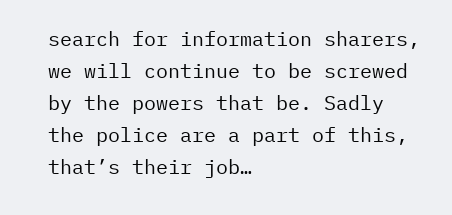search for information sharers, we will continue to be screwed by the powers that be. Sadly the police are a part of this, that’s their job…